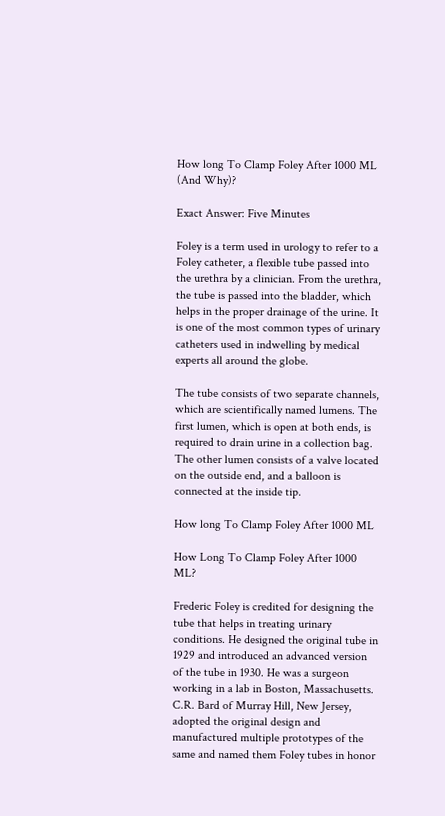How long To Clamp Foley After 1000 ML (And Why)?

Exact Answer: Five Minutes

Foley is a term used in urology to refer to a Foley catheter, a flexible tube passed into the urethra by a clinician. From the urethra, the tube is passed into the bladder, which helps in the proper drainage of the urine. It is one of the most common types of urinary catheters used in indwelling by medical experts all around the globe.

The tube consists of two separate channels, which are scientifically named lumens. The first lumen, which is open at both ends, is required to drain urine in a collection bag. The other lumen consists of a valve located on the outside end, and a balloon is connected at the inside tip.

How long To Clamp Foley After 1000 ML

How Long To Clamp Foley After 1000 ML?

Frederic Foley is credited for designing the tube that helps in treating urinary conditions. He designed the original tube in 1929 and introduced an advanced version of the tube in 1930. He was a surgeon working in a lab in Boston, Massachusetts. C.R. Bard of Murray Hill, New Jersey, adopted the original design and manufactured multiple prototypes of the same and named them Foley tubes in honor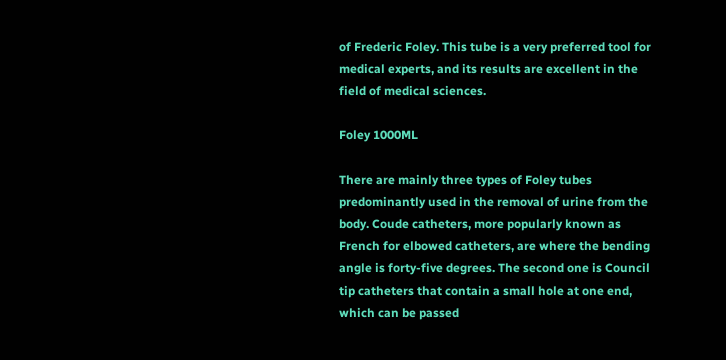of Frederic Foley. This tube is a very preferred tool for medical experts, and its results are excellent in the field of medical sciences.

Foley 1000ML

There are mainly three types of Foley tubes predominantly used in the removal of urine from the body. Coude catheters, more popularly known as French for elbowed catheters, are where the bending angle is forty-five degrees. The second one is Council tip catheters that contain a small hole at one end, which can be passed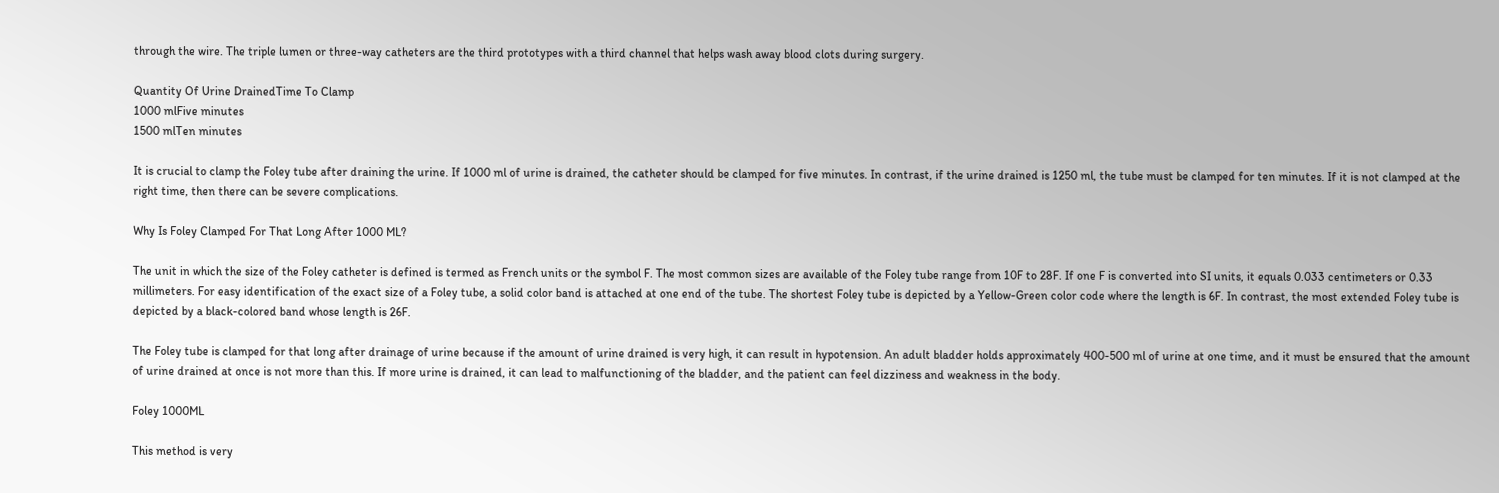through the wire. The triple lumen or three-way catheters are the third prototypes with a third channel that helps wash away blood clots during surgery.

Quantity Of Urine DrainedTime To Clamp
1000 mlFive minutes
1500 mlTen minutes

It is crucial to clamp the Foley tube after draining the urine. If 1000 ml of urine is drained, the catheter should be clamped for five minutes. In contrast, if the urine drained is 1250 ml, the tube must be clamped for ten minutes. If it is not clamped at the right time, then there can be severe complications.

Why Is Foley Clamped For That Long After 1000 ML?

The unit in which the size of the Foley catheter is defined is termed as French units or the symbol F. The most common sizes are available of the Foley tube range from 10F to 28F. If one F is converted into SI units, it equals 0.033 centimeters or 0.33 millimeters. For easy identification of the exact size of a Foley tube, a solid color band is attached at one end of the tube. The shortest Foley tube is depicted by a Yellow-Green color code where the length is 6F. In contrast, the most extended Foley tube is depicted by a black-colored band whose length is 26F.

The Foley tube is clamped for that long after drainage of urine because if the amount of urine drained is very high, it can result in hypotension. An adult bladder holds approximately 400-500 ml of urine at one time, and it must be ensured that the amount of urine drained at once is not more than this. If more urine is drained, it can lead to malfunctioning of the bladder, and the patient can feel dizziness and weakness in the body.

Foley 1000ML

This method is very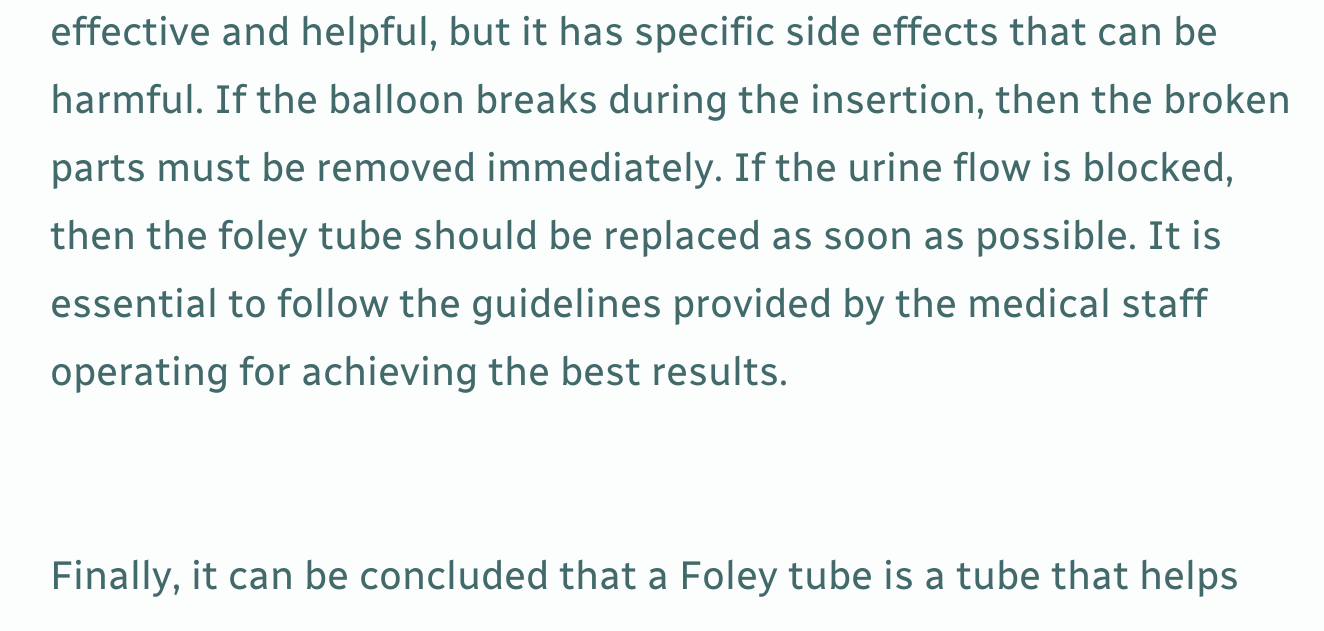effective and helpful, but it has specific side effects that can be harmful. If the balloon breaks during the insertion, then the broken parts must be removed immediately. If the urine flow is blocked, then the foley tube should be replaced as soon as possible. It is essential to follow the guidelines provided by the medical staff operating for achieving the best results.


Finally, it can be concluded that a Foley tube is a tube that helps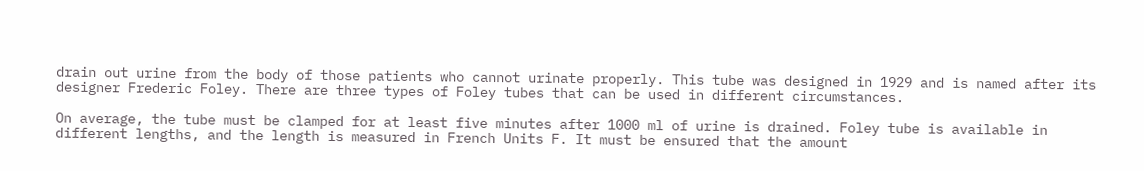drain out urine from the body of those patients who cannot urinate properly. This tube was designed in 1929 and is named after its designer Frederic Foley. There are three types of Foley tubes that can be used in different circumstances.

On average, the tube must be clamped for at least five minutes after 1000 ml of urine is drained. Foley tube is available in different lengths, and the length is measured in French Units F. It must be ensured that the amount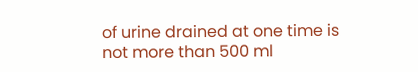of urine drained at one time is not more than 500 ml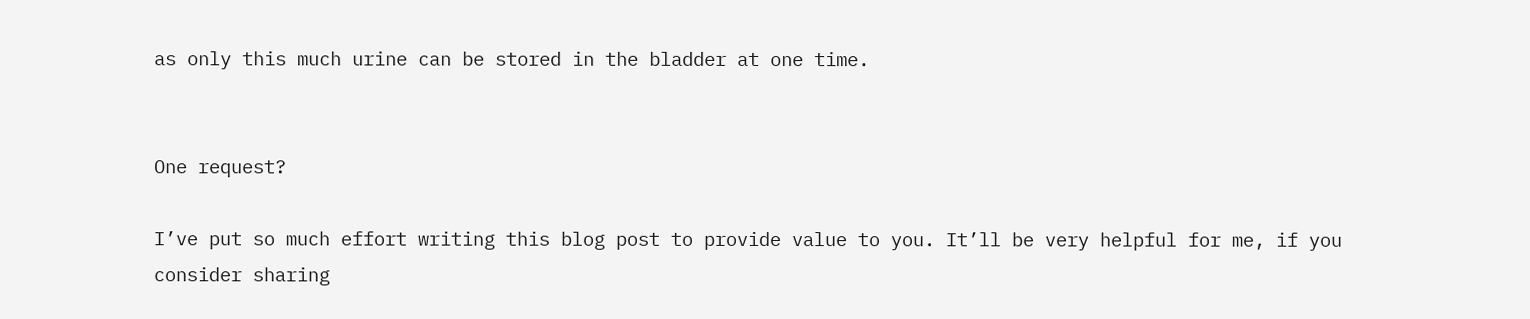as only this much urine can be stored in the bladder at one time.


One request?

I’ve put so much effort writing this blog post to provide value to you. It’ll be very helpful for me, if you consider sharing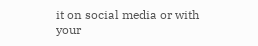it on social media or with your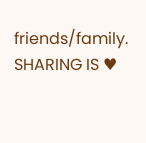friends/family. SHARING IS ♥